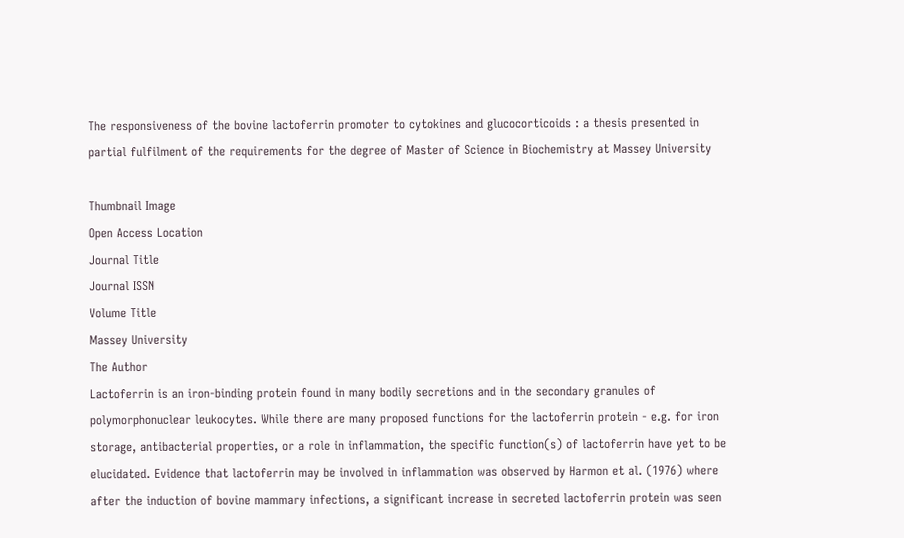The responsiveness of the bovine lactoferrin promoter to cytokines and glucocorticoids : a thesis presented in partial fulfilment of the requirements for the degree of Master of Science in Biochemistry at Massey University

Thumbnail Image
Open Access Location
Journal Title
Journal ISSN
Volume Title
Massey University
The Author
Lactoferrin is an iron-binding protein found in many bodily secretions and in the secondary granules of polymorphonuclear leukocytes. While there are many proposed functions for the lactoferrin protein - e.g. for iron storage, antibacterial properties, or a role in inflammation, the specific function(s) of lactoferrin have yet to be elucidated. Evidence that lactoferrin may be involved in inflammation was observed by Harmon et al. (1976) where after the induction of bovine mammary infections, a significant increase in secreted lactoferrin protein was seen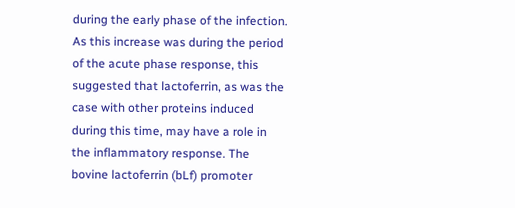during the early phase of the infection. As this increase was during the period of the acute phase response, this suggested that lactoferrin, as was the case with other proteins induced during this time, may have a role in the inflammatory response. The bovine lactoferrin (bLf) promoter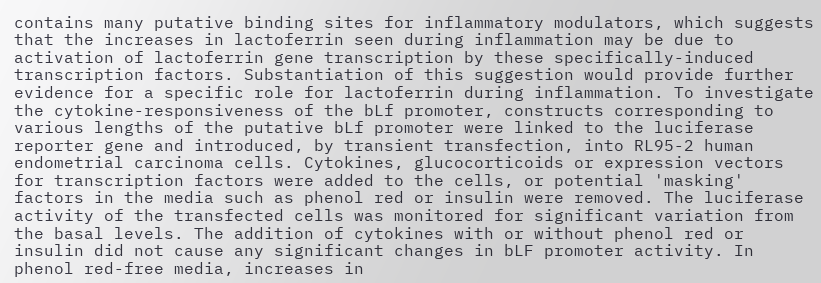contains many putative binding sites for inflammatory modulators, which suggests that the increases in lactoferrin seen during inflammation may be due to activation of lactoferrin gene transcription by these specifically-induced transcription factors. Substantiation of this suggestion would provide further evidence for a specific role for lactoferrin during inflammation. To investigate the cytokine-responsiveness of the bLf promoter, constructs corresponding to various lengths of the putative bLf promoter were linked to the luciferase reporter gene and introduced, by transient transfection, into RL95-2 human endometrial carcinoma cells. Cytokines, glucocorticoids or expression vectors for transcription factors were added to the cells, or potential 'masking' factors in the media such as phenol red or insulin were removed. The luciferase activity of the transfected cells was monitored for significant variation from the basal levels. The addition of cytokines with or without phenol red or insulin did not cause any significant changes in bLF promoter activity. In phenol red-free media, increases in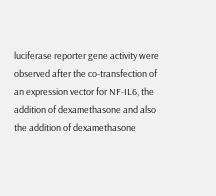luciferase reporter gene activity were observed after the co-transfection of an expression vector for NF-IL6, the addition of dexamethasone and also the addition of dexamethasone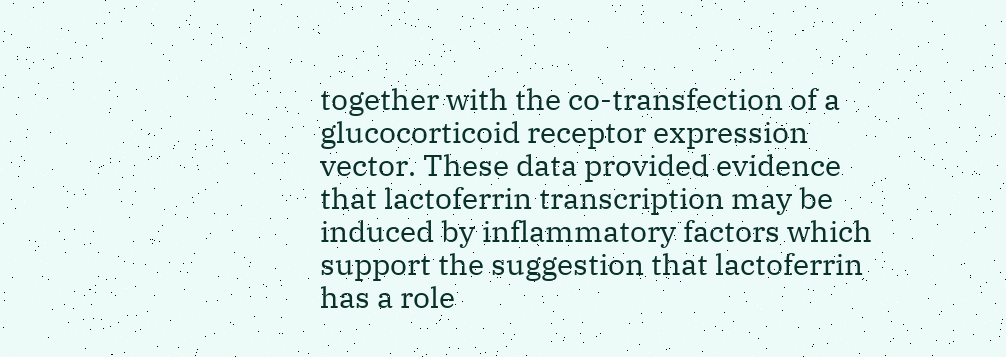together with the co-transfection of a glucocorticoid receptor expression vector. These data provided evidence that lactoferrin transcription may be induced by inflammatory factors which support the suggestion that lactoferrin has a role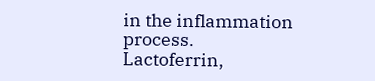in the inflammation process.
Lactoferrin,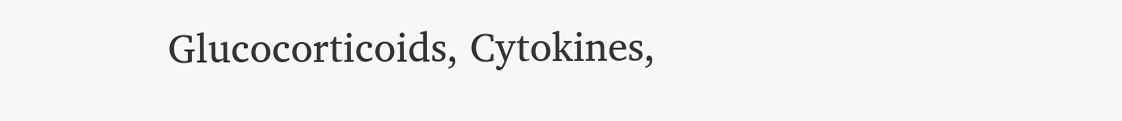Glucocorticoids, Cytokines,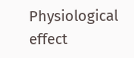Physiological effect